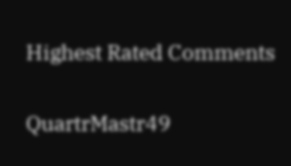Highest Rated Comments

QuartrMastr49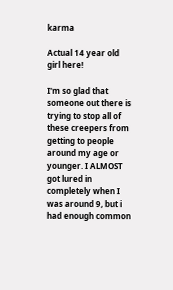karma

Actual 14 year old girl here!

I'm so glad that someone out there is trying to stop all of these creepers from getting to people around my age or younger. I ALMOST got lured in completely when I was around 9, but i had enough common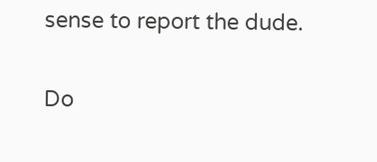sense to report the dude.

Do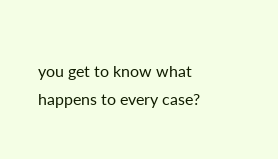you get to know what happens to every case?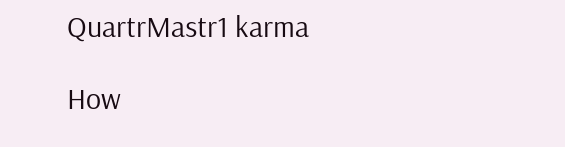QuartrMastr1 karma

How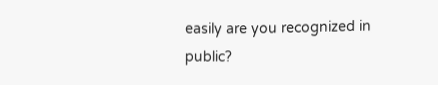easily are you recognized in public?